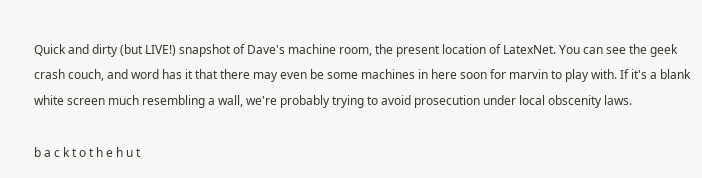Quick and dirty (but LIVE!) snapshot of Dave's machine room, the present location of LatexNet. You can see the geek crash couch, and word has it that there may even be some machines in here soon for marvin to play with. If it's a blank white screen much resembling a wall, we're probably trying to avoid prosecution under local obscenity laws.

b a c k t o t h e h u t